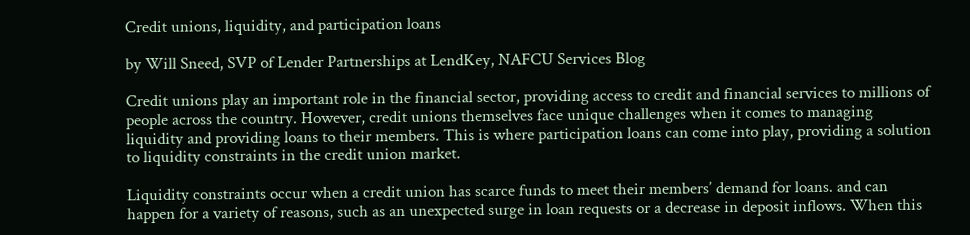Credit unions, liquidity, and participation loans

by Will Sneed, SVP of Lender Partnerships at LendKey, NAFCU Services Blog

Credit unions play an important role in the financial sector, providing access to credit and financial services to millions of people across the country. However, credit unions themselves face unique challenges when it comes to managing liquidity and providing loans to their members. This is where participation loans can come into play, providing a solution to liquidity constraints in the credit union market.

Liquidity constraints occur when a credit union has scarce funds to meet their members’ demand for loans. and can happen for a variety of reasons, such as an unexpected surge in loan requests or a decrease in deposit inflows. When this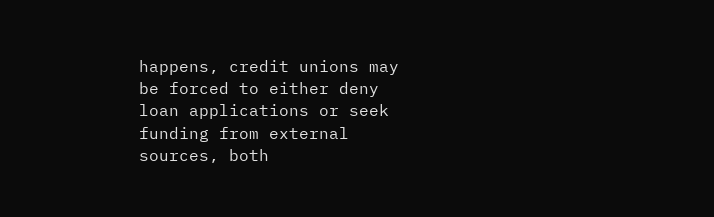happens, credit unions may be forced to either deny loan applications or seek funding from external sources, both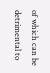of which can be detrimental to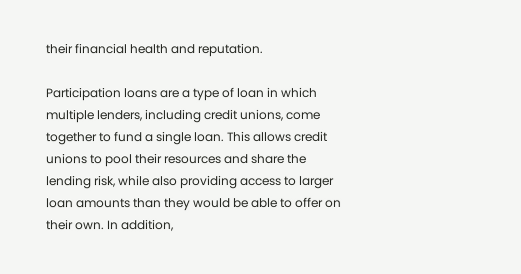their financial health and reputation.

Participation loans are a type of loan in which multiple lenders, including credit unions, come together to fund a single loan. This allows credit unions to pool their resources and share the lending risk, while also providing access to larger loan amounts than they would be able to offer on their own. In addition,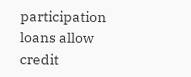participation loans allow credit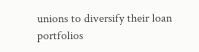unions to diversify their loan portfolios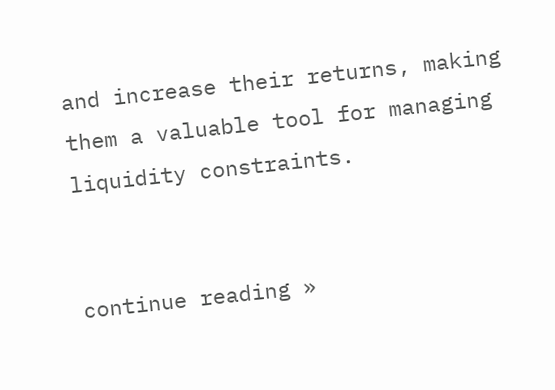and increase their returns, making them a valuable tool for managing liquidity constraints.


continue reading »